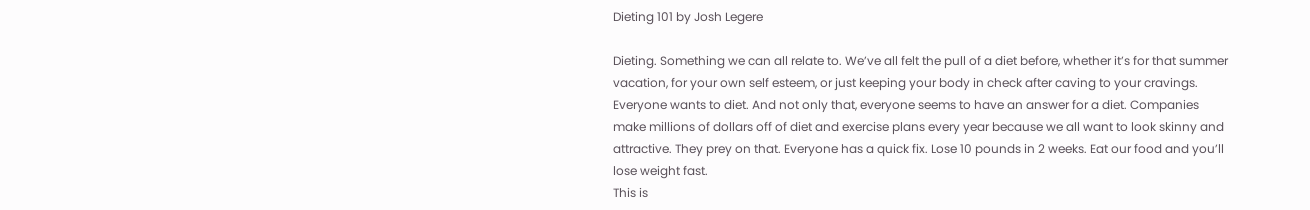Dieting 101 by Josh Legere

Dieting. Something we can all relate to. We’ve all felt the pull of a diet before, whether it’s for that summer vacation, for your own self esteem, or just keeping your body in check after caving to your cravings. Everyone wants to diet. And not only that, everyone seems to have an answer for a diet. Companies make millions of dollars off of diet and exercise plans every year because we all want to look skinny and attractive. They prey on that. Everyone has a quick fix. Lose 10 pounds in 2 weeks. Eat our food and you’ll lose weight fast.
This is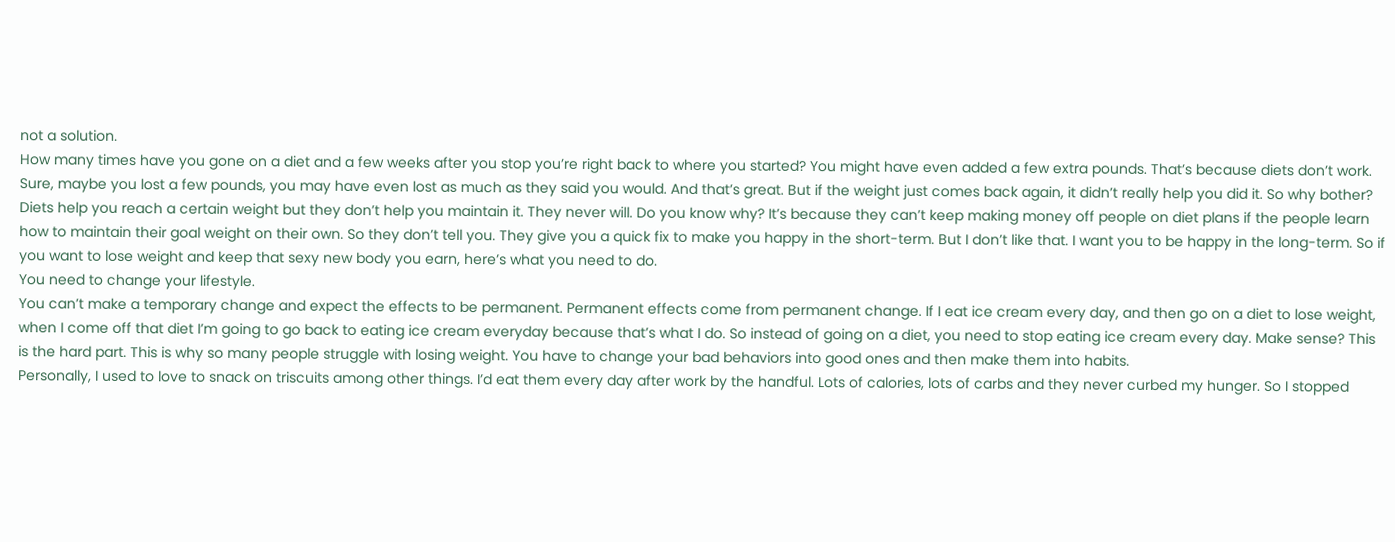not a solution.
How many times have you gone on a diet and a few weeks after you stop you’re right back to where you started? You might have even added a few extra pounds. That’s because diets don’t work. Sure, maybe you lost a few pounds, you may have even lost as much as they said you would. And that’s great. But if the weight just comes back again, it didn’t really help you did it. So why bother?
Diets help you reach a certain weight but they don’t help you maintain it. They never will. Do you know why? It’s because they can’t keep making money off people on diet plans if the people learn how to maintain their goal weight on their own. So they don’t tell you. They give you a quick fix to make you happy in the short-term. But I don’t like that. I want you to be happy in the long-term. So if you want to lose weight and keep that sexy new body you earn, here’s what you need to do.
You need to change your lifestyle.
You can’t make a temporary change and expect the effects to be permanent. Permanent effects come from permanent change. If I eat ice cream every day, and then go on a diet to lose weight, when I come off that diet I’m going to go back to eating ice cream everyday because that’s what I do. So instead of going on a diet, you need to stop eating ice cream every day. Make sense? This is the hard part. This is why so many people struggle with losing weight. You have to change your bad behaviors into good ones and then make them into habits.
Personally, I used to love to snack on triscuits among other things. I’d eat them every day after work by the handful. Lots of calories, lots of carbs and they never curbed my hunger. So I stopped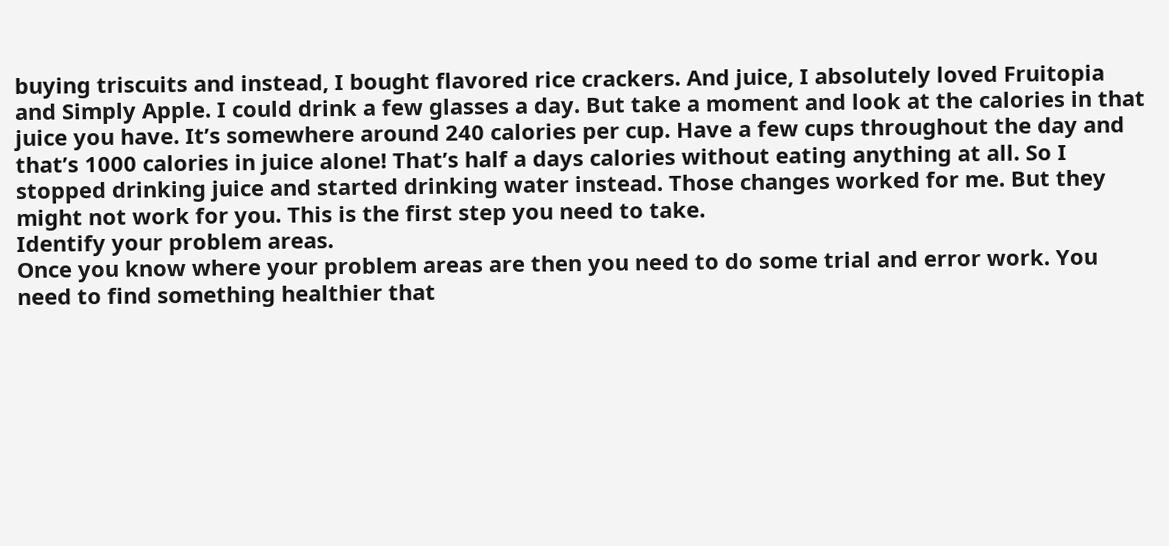buying triscuits and instead, I bought flavored rice crackers. And juice, I absolutely loved Fruitopia and Simply Apple. I could drink a few glasses a day. But take a moment and look at the calories in that juice you have. It’s somewhere around 240 calories per cup. Have a few cups throughout the day and that’s 1000 calories in juice alone! That’s half a days calories without eating anything at all. So I stopped drinking juice and started drinking water instead. Those changes worked for me. But they might not work for you. This is the first step you need to take.
Identify your problem areas.
Once you know where your problem areas are then you need to do some trial and error work. You need to find something healthier that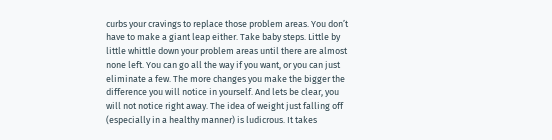curbs your cravings to replace those problem areas. You don’t have to make a giant leap either. Take baby steps. Little by little whittle down your problem areas until there are almost none left. You can go all the way if you want, or you can just eliminate a few. The more changes you make the bigger the difference you will notice in yourself. And lets be clear, you will not notice right away. The idea of weight just falling off (especially in a healthy manner) is ludicrous. It takes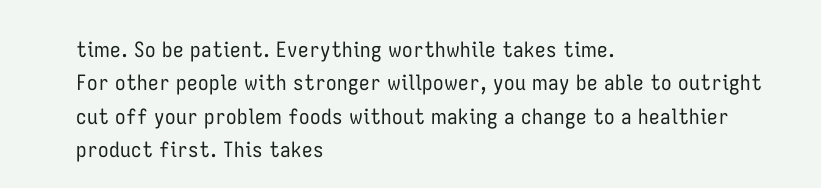time. So be patient. Everything worthwhile takes time.
For other people with stronger willpower, you may be able to outright cut off your problem foods without making a change to a healthier product first. This takes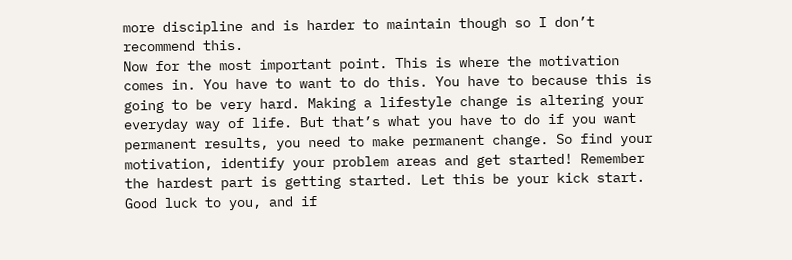more discipline and is harder to maintain though so I don’t recommend this.
Now for the most important point. This is where the motivation comes in. You have to want to do this. You have to because this is going to be very hard. Making a lifestyle change is altering your everyday way of life. But that’s what you have to do if you want permanent results, you need to make permanent change. So find your motivation, identify your problem areas and get started! Remember the hardest part is getting started. Let this be your kick start. Good luck to you, and if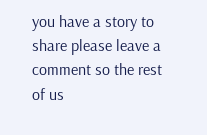you have a story to share please leave a comment so the rest of us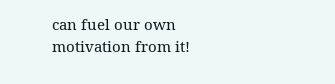can fuel our own motivation from it!